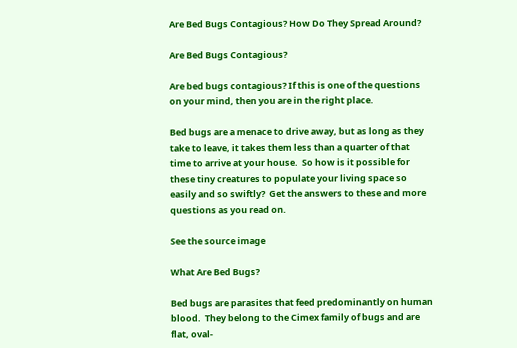Are Bed Bugs Contagious? How Do They Spread Around?

Are Bed Bugs Contagious?

Are bed bugs contagious? If this is one of the questions on your mind, then you are in the right place.

Bed bugs are a menace to drive away, but as long as they take to leave, it takes them less than a quarter of that time to arrive at your house.  So how is it possible for these tiny creatures to populate your living space so easily and so swiftly?  Get the answers to these and more questions as you read on.

See the source image

What Are Bed Bugs?

Bed bugs are parasites that feed predominantly on human blood.  They belong to the Cimex family of bugs and are flat, oval-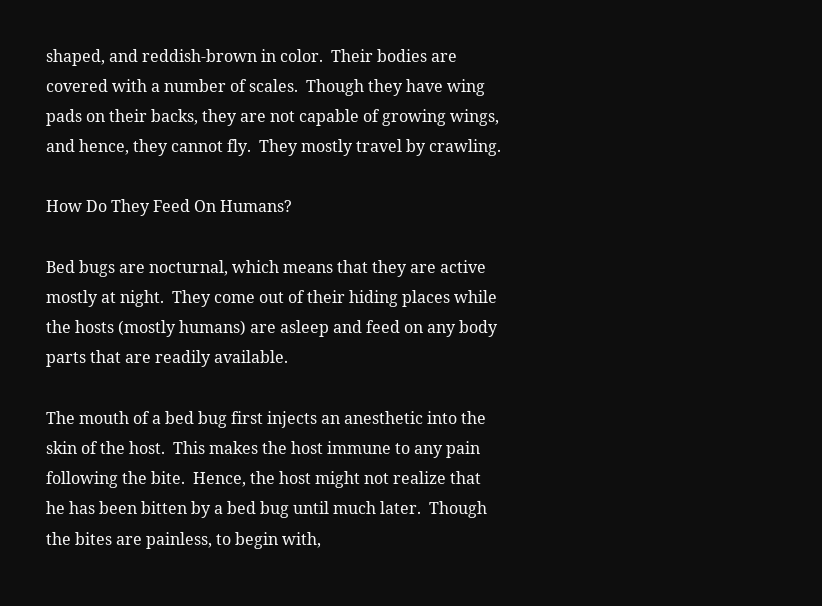shaped, and reddish-brown in color.  Their bodies are covered with a number of scales.  Though they have wing pads on their backs, they are not capable of growing wings, and hence, they cannot fly.  They mostly travel by crawling.

How Do They Feed On Humans?

Bed bugs are nocturnal, which means that they are active mostly at night.  They come out of their hiding places while the hosts (mostly humans) are asleep and feed on any body parts that are readily available.

The mouth of a bed bug first injects an anesthetic into the skin of the host.  This makes the host immune to any pain following the bite.  Hence, the host might not realize that he has been bitten by a bed bug until much later.  Though the bites are painless, to begin with,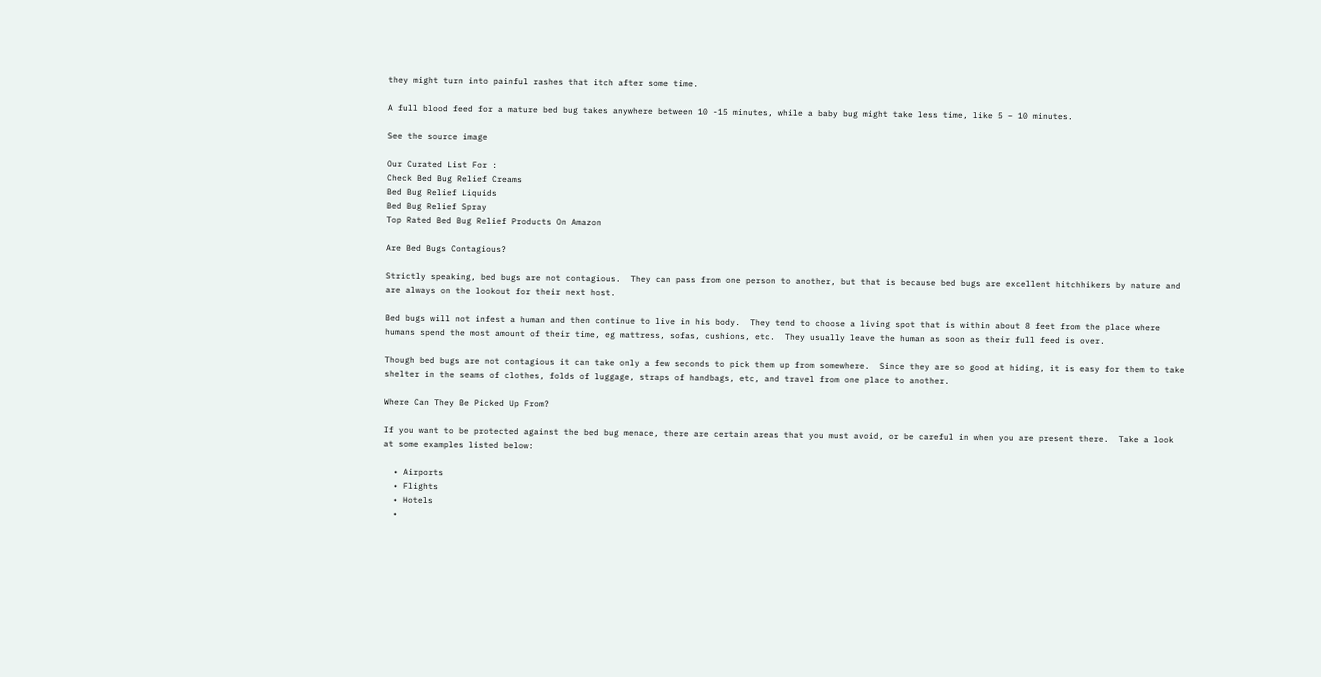they might turn into painful rashes that itch after some time.

A full blood feed for a mature bed bug takes anywhere between 10 -15 minutes, while a baby bug might take less time, like 5 – 10 minutes.

See the source image

Our Curated List For :
Check Bed Bug Relief Creams
Bed Bug Relief Liquids
Bed Bug Relief Spray
Top Rated Bed Bug Relief Products On Amazon

Are Bed Bugs Contagious?

Strictly speaking, bed bugs are not contagious.  They can pass from one person to another, but that is because bed bugs are excellent hitchhikers by nature and are always on the lookout for their next host.

Bed bugs will not infest a human and then continue to live in his body.  They tend to choose a living spot that is within about 8 feet from the place where humans spend the most amount of their time, eg mattress, sofas, cushions, etc.  They usually leave the human as soon as their full feed is over.

Though bed bugs are not contagious it can take only a few seconds to pick them up from somewhere.  Since they are so good at hiding, it is easy for them to take shelter in the seams of clothes, folds of luggage, straps of handbags, etc, and travel from one place to another.

Where Can They Be Picked Up From?

If you want to be protected against the bed bug menace, there are certain areas that you must avoid, or be careful in when you are present there.  Take a look at some examples listed below:

  • Airports
  • Flights
  • Hotels
  •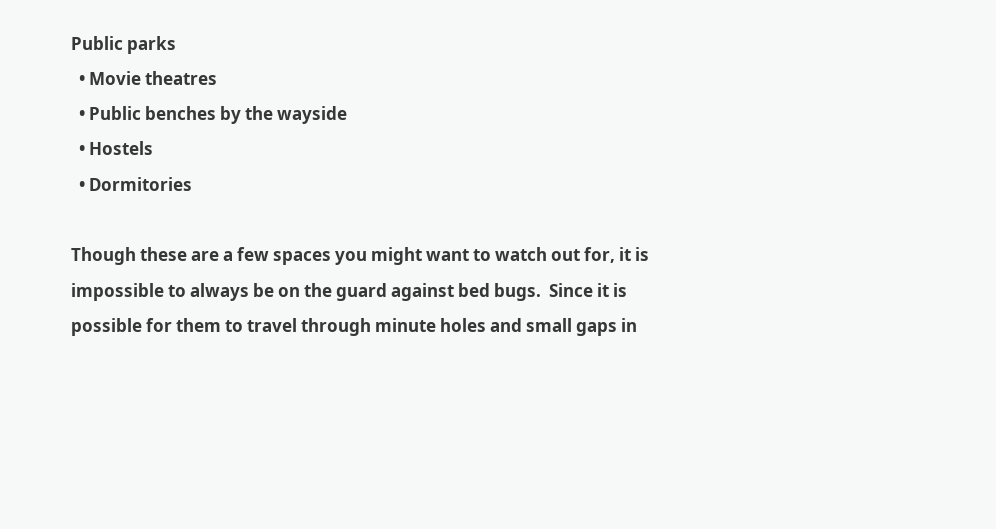Public parks
  • Movie theatres
  • Public benches by the wayside
  • Hostels
  • Dormitories

Though these are a few spaces you might want to watch out for, it is impossible to always be on the guard against bed bugs.  Since it is possible for them to travel through minute holes and small gaps in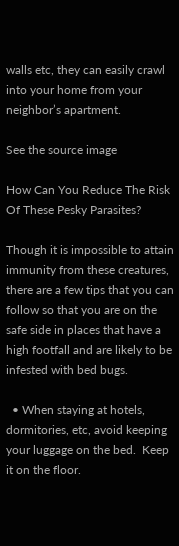walls etc, they can easily crawl into your home from your neighbor’s apartment.

See the source image

How Can You Reduce The Risk Of These Pesky Parasites?

Though it is impossible to attain immunity from these creatures, there are a few tips that you can follow so that you are on the safe side in places that have a high footfall and are likely to be infested with bed bugs.

  • When staying at hotels, dormitories, etc, avoid keeping your luggage on the bed.  Keep it on the floor.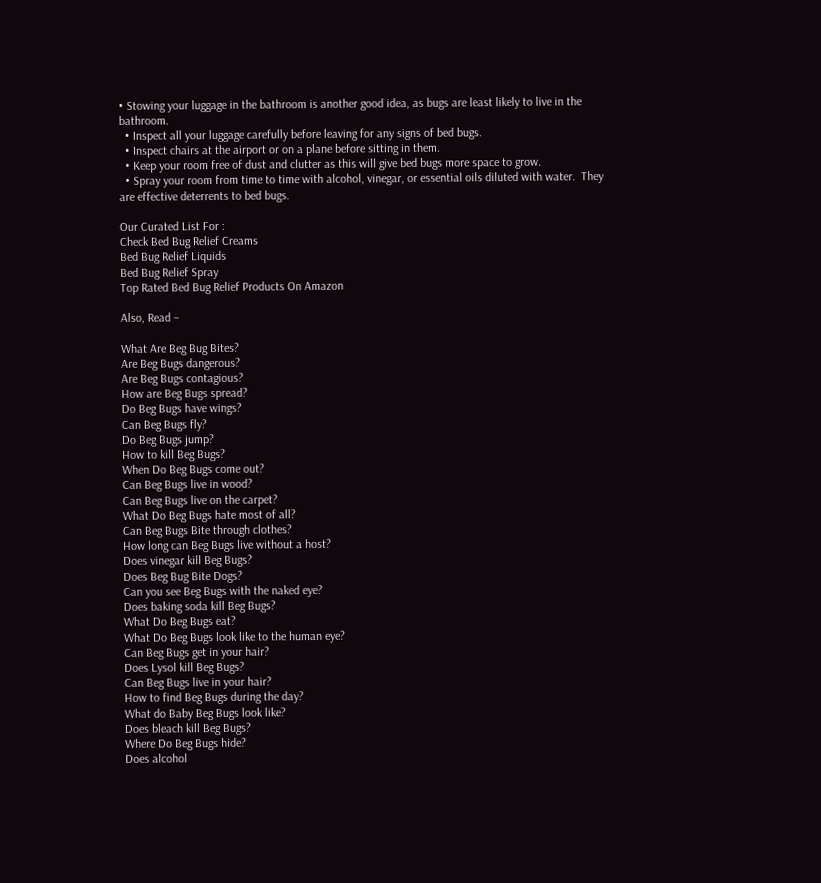• Stowing your luggage in the bathroom is another good idea, as bugs are least likely to live in the bathroom.
  • Inspect all your luggage carefully before leaving for any signs of bed bugs.
  • Inspect chairs at the airport or on a plane before sitting in them.
  • Keep your room free of dust and clutter as this will give bed bugs more space to grow.
  • Spray your room from time to time with alcohol, vinegar, or essential oils diluted with water.  They are effective deterrents to bed bugs.

Our Curated List For :
Check Bed Bug Relief Creams
Bed Bug Relief Liquids
Bed Bug Relief Spray
Top Rated Bed Bug Relief Products On Amazon

Also, Read –

What Are Beg Bug Bites?
Are Beg Bugs dangerous?
Are Beg Bugs contagious?
How are Beg Bugs spread?
Do Beg Bugs have wings?
Can Beg Bugs fly?
Do Beg Bugs jump?
How to kill Beg Bugs?
When Do Beg Bugs come out?
Can Beg Bugs live in wood?
Can Beg Bugs live on the carpet?
What Do Beg Bugs hate most of all?
Can Beg Bugs Bite through clothes?
How long can Beg Bugs live without a host?
Does vinegar kill Beg Bugs?
Does Beg Bug Bite Dogs?
Can you see Beg Bugs with the naked eye?
Does baking soda kill Beg Bugs?
What Do Beg Bugs eat?
What Do Beg Bugs look like to the human eye?
Can Beg Bugs get in your hair?
Does Lysol kill Beg Bugs?
Can Beg Bugs live in your hair?
How to find Beg Bugs during the day?
What do Baby Beg Bugs look like?
Does bleach kill Beg Bugs?
Where Do Beg Bugs hide?
Does alcohol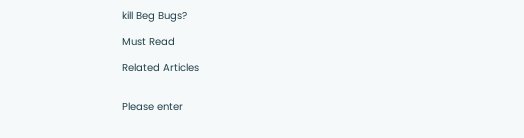kill Beg Bugs?

Must Read

Related Articles


Please enter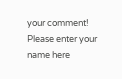your comment!
Please enter your name here